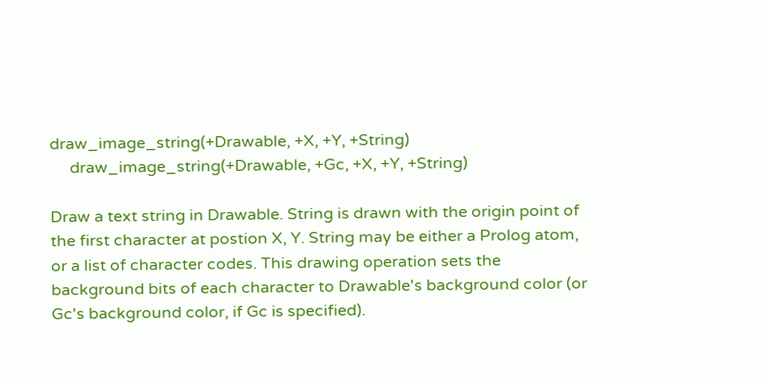draw_image_string(+Drawable, +X, +Y, +String)
     draw_image_string(+Drawable, +Gc, +X, +Y, +String)

Draw a text string in Drawable. String is drawn with the origin point of the first character at postion X, Y. String may be either a Prolog atom, or a list of character codes. This drawing operation sets the background bits of each character to Drawable's background color (or Gc's background color, if Gc is specified).